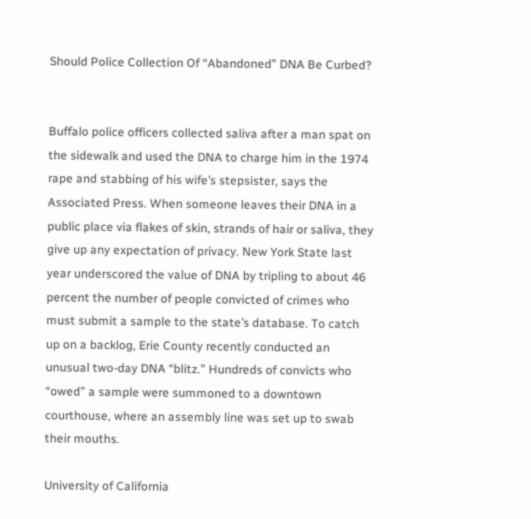Should Police Collection Of “Abandoned” DNA Be Curbed?


Buffalo police officers collected saliva after a man spat on the sidewalk and used the DNA to charge him in the 1974 rape and stabbing of his wife’s stepsister, says the Associated Press. When someone leaves their DNA in a public place via flakes of skin, strands of hair or saliva, they give up any expectation of privacy. New York State last year underscored the value of DNA by tripling to about 46 percent the number of people convicted of crimes who must submit a sample to the state’s database. To catch up on a backlog, Erie County recently conducted an unusual two-day DNA “blitz.” Hundreds of convicts who “owed” a sample were summoned to a downtown courthouse, where an assembly line was set up to swab their mouths.

University of California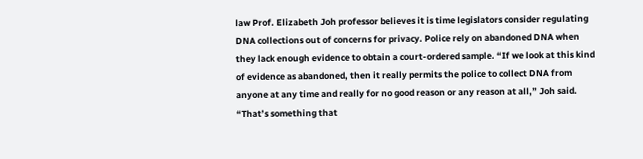law Prof. Elizabeth Joh professor believes it is time legislators consider regulating DNA collections out of concerns for privacy. Police rely on abandoned DNA when they lack enough evidence to obtain a court-ordered sample. “If we look at this kind of evidence as abandoned, then it really permits the police to collect DNA from anyone at any time and really for no good reason or any reason at all,” Joh said. “That’s something that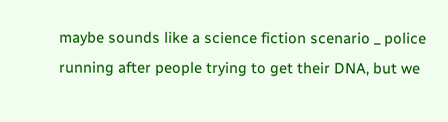maybe sounds like a science fiction scenario _ police running after people trying to get their DNA, but we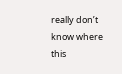really don’t know where this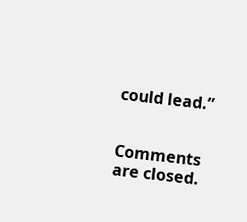could lead.”


Comments are closed.